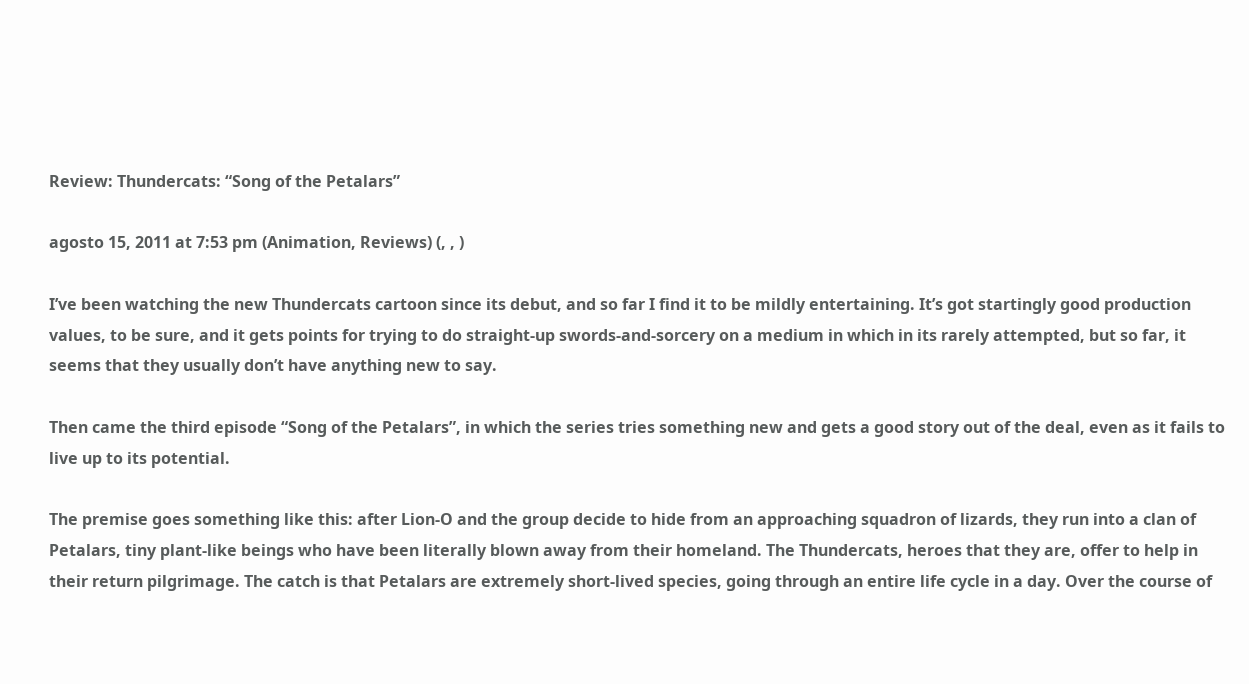Review: Thundercats: “Song of the Petalars”

agosto 15, 2011 at 7:53 pm (Animation, Reviews) (, , )

I’ve been watching the new Thundercats cartoon since its debut, and so far I find it to be mildly entertaining. It’s got startingly good production values, to be sure, and it gets points for trying to do straight-up swords-and-sorcery on a medium in which in its rarely attempted, but so far, it seems that they usually don’t have anything new to say.

Then came the third episode “Song of the Petalars”, in which the series tries something new and gets a good story out of the deal, even as it fails to live up to its potential.

The premise goes something like this: after Lion-O and the group decide to hide from an approaching squadron of lizards, they run into a clan of Petalars, tiny plant-like beings who have been literally blown away from their homeland. The Thundercats, heroes that they are, offer to help in their return pilgrimage. The catch is that Petalars are extremely short-lived species, going through an entire life cycle in a day. Over the course of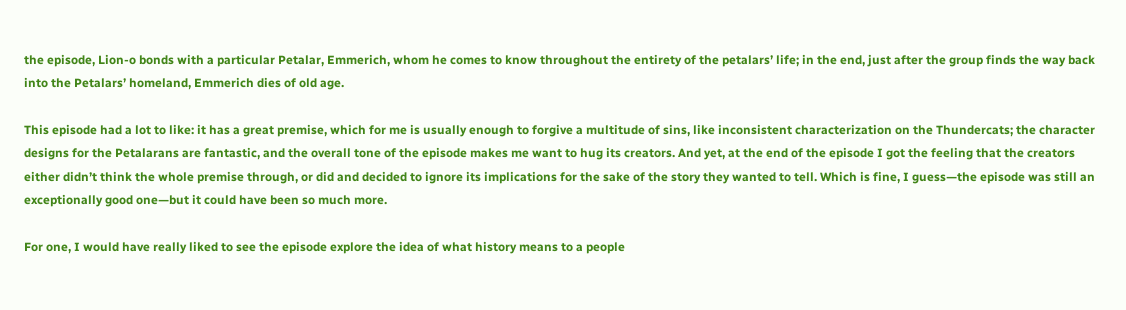the episode, Lion-o bonds with a particular Petalar, Emmerich, whom he comes to know throughout the entirety of the petalars’ life; in the end, just after the group finds the way back into the Petalars’ homeland, Emmerich dies of old age.

This episode had a lot to like: it has a great premise, which for me is usually enough to forgive a multitude of sins, like inconsistent characterization on the Thundercats; the character designs for the Petalarans are fantastic, and the overall tone of the episode makes me want to hug its creators. And yet, at the end of the episode I got the feeling that the creators either didn’t think the whole premise through, or did and decided to ignore its implications for the sake of the story they wanted to tell. Which is fine, I guess—the episode was still an exceptionally good one—but it could have been so much more.

For one, I would have really liked to see the episode explore the idea of what history means to a people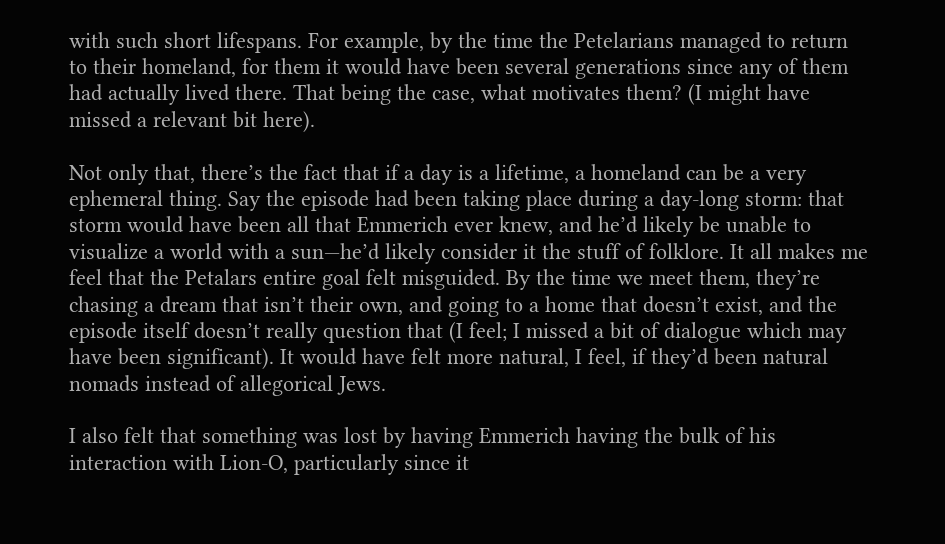with such short lifespans. For example, by the time the Petelarians managed to return to their homeland, for them it would have been several generations since any of them had actually lived there. That being the case, what motivates them? (I might have missed a relevant bit here).

Not only that, there’s the fact that if a day is a lifetime, a homeland can be a very ephemeral thing. Say the episode had been taking place during a day-long storm: that storm would have been all that Emmerich ever knew, and he’d likely be unable to visualize a world with a sun—he’d likely consider it the stuff of folklore. It all makes me feel that the Petalars entire goal felt misguided. By the time we meet them, they’re chasing a dream that isn’t their own, and going to a home that doesn’t exist, and the episode itself doesn’t really question that (I feel; I missed a bit of dialogue which may have been significant). It would have felt more natural, I feel, if they’d been natural nomads instead of allegorical Jews.

I also felt that something was lost by having Emmerich having the bulk of his interaction with Lion-O, particularly since it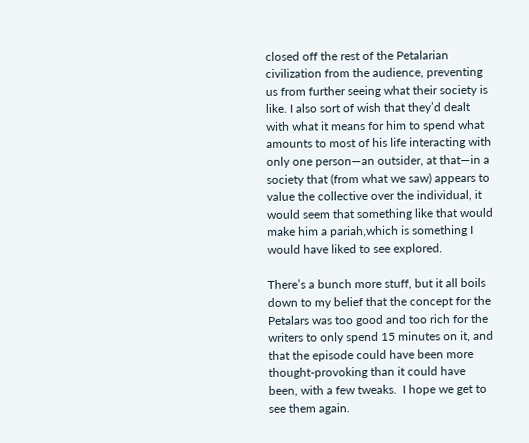closed off the rest of the Petalarian civilization from the audience, preventing us from further seeing what their society is like. I also sort of wish that they’d dealt with what it means for him to spend what amounts to most of his life interacting with only one person—an outsider, at that—in a society that (from what we saw) appears to value the collective over the individual, it would seem that something like that would make him a pariah,which is something I would have liked to see explored.

There’s a bunch more stuff, but it all boils down to my belief that the concept for the Petalars was too good and too rich for the writers to only spend 15 minutes on it, and that the episode could have been more thought-provoking than it could have been, with a few tweaks.  I hope we get to see them again.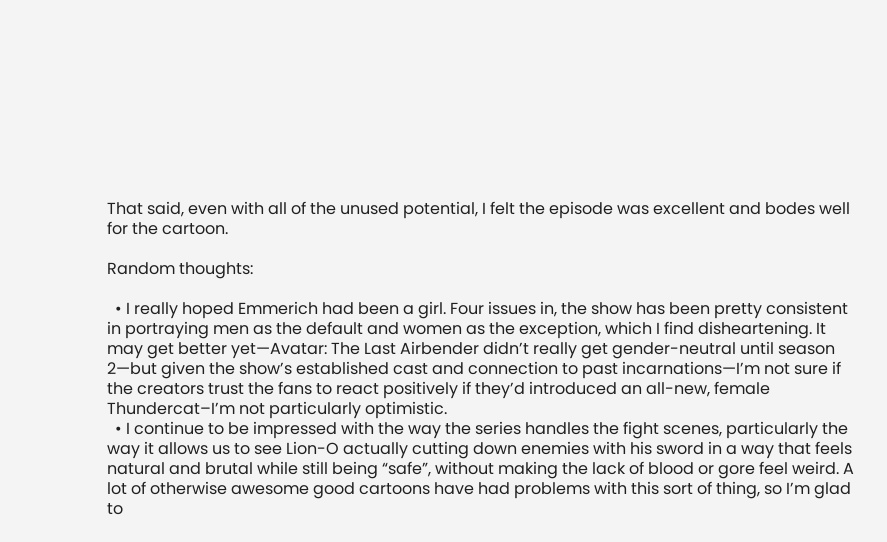That said, even with all of the unused potential, I felt the episode was excellent and bodes well for the cartoon.

Random thoughts:

  • I really hoped Emmerich had been a girl. Four issues in, the show has been pretty consistent in portraying men as the default and women as the exception, which I find disheartening. It may get better yet—Avatar: The Last Airbender didn’t really get gender-neutral until season 2—but given the show’s established cast and connection to past incarnations—I’m not sure if the creators trust the fans to react positively if they’d introduced an all-new, female Thundercat–I’m not particularly optimistic.
  • I continue to be impressed with the way the series handles the fight scenes, particularly the way it allows us to see Lion-O actually cutting down enemies with his sword in a way that feels natural and brutal while still being “safe”, without making the lack of blood or gore feel weird. A lot of otherwise awesome good cartoons have had problems with this sort of thing, so I’m glad to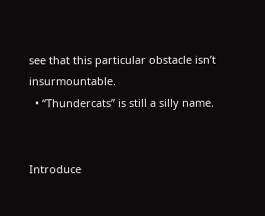see that this particular obstacle isn’t insurmountable.
  • “Thundercats” is still a silly name.


Introduce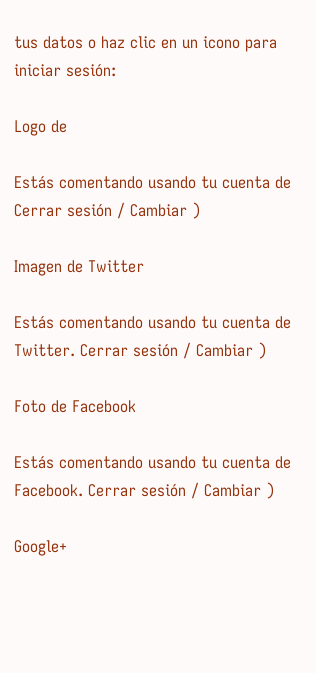tus datos o haz clic en un icono para iniciar sesión:

Logo de

Estás comentando usando tu cuenta de Cerrar sesión / Cambiar )

Imagen de Twitter

Estás comentando usando tu cuenta de Twitter. Cerrar sesión / Cambiar )

Foto de Facebook

Estás comentando usando tu cuenta de Facebook. Cerrar sesión / Cambiar )

Google+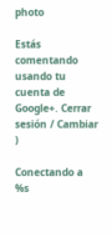photo

Estás comentando usando tu cuenta de Google+. Cerrar sesión / Cambiar )

Conectando a %s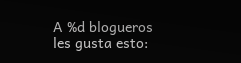A %d blogueros les gusta esto: